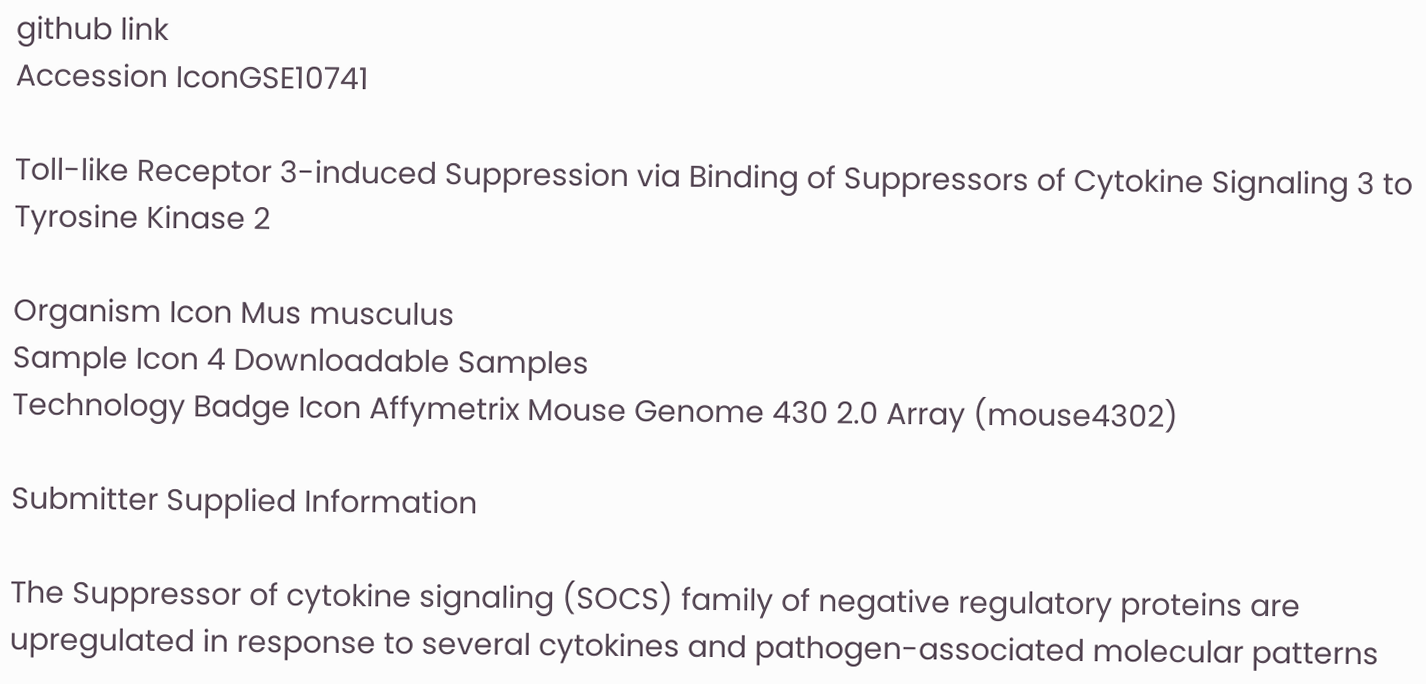github link
Accession IconGSE10741

Toll-like Receptor 3-induced Suppression via Binding of Suppressors of Cytokine Signaling 3 to Tyrosine Kinase 2

Organism Icon Mus musculus
Sample Icon 4 Downloadable Samples
Technology Badge Icon Affymetrix Mouse Genome 430 2.0 Array (mouse4302)

Submitter Supplied Information

The Suppressor of cytokine signaling (SOCS) family of negative regulatory proteins are upregulated in response to several cytokines and pathogen-associated molecular patterns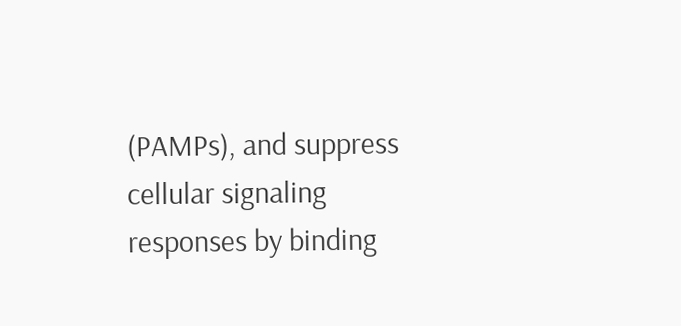(PAMPs), and suppress cellular signaling responses by binding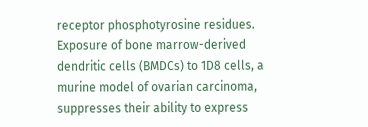receptor phosphotyrosine residues. Exposure of bone marrow-derived dendritic cells (BMDCs) to 1D8 cells, a murine model of ovarian carcinoma, suppresses their ability to express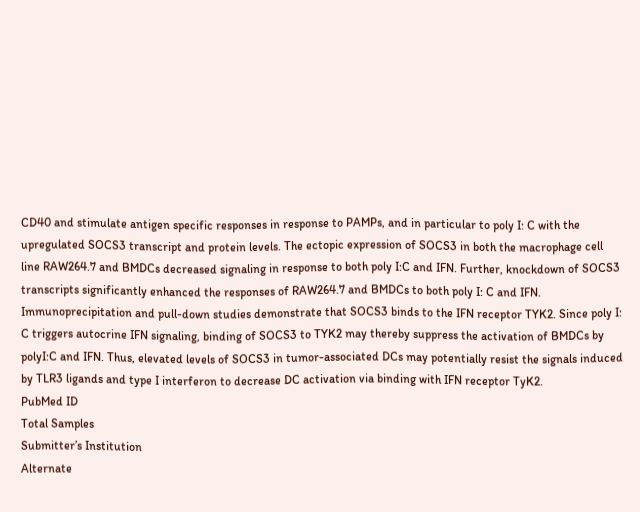CD40 and stimulate antigen specific responses in response to PAMPs, and in particular to poly I: C with the upregulated SOCS3 transcript and protein levels. The ectopic expression of SOCS3 in both the macrophage cell line RAW264.7 and BMDCs decreased signaling in response to both poly I:C and IFN. Further, knockdown of SOCS3 transcripts significantly enhanced the responses of RAW264.7 and BMDCs to both poly I: C and IFN. Immunoprecipitation and pull-down studies demonstrate that SOCS3 binds to the IFN receptor TYK2. Since poly I: C triggers autocrine IFN signaling, binding of SOCS3 to TYK2 may thereby suppress the activation of BMDCs by polyI:C and IFN. Thus, elevated levels of SOCS3 in tumor-associated DCs may potentially resist the signals induced by TLR3 ligands and type I interferon to decrease DC activation via binding with IFN receptor TyK2.
PubMed ID
Total Samples
Submitter’s Institution
Alternate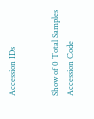Accession IDs


Show of 0 Total Samples
Accession Code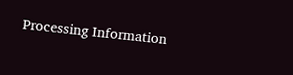Processing Information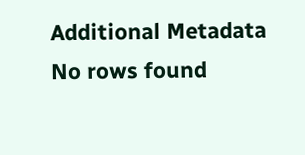Additional Metadata
No rows found